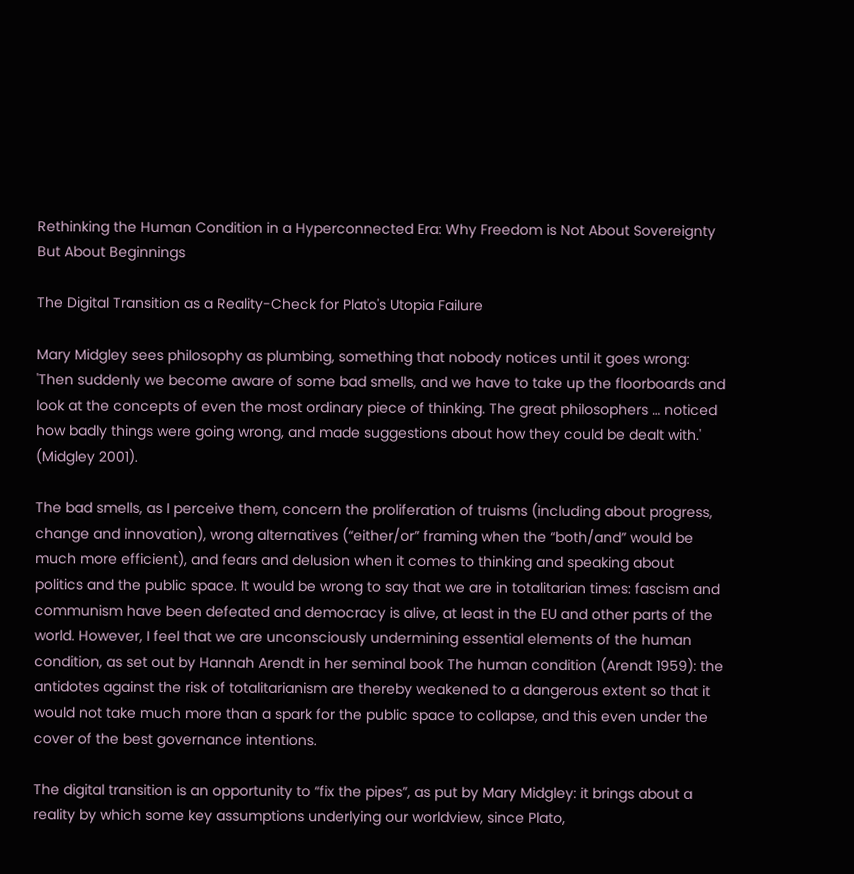Rethinking the Human Condition in a Hyperconnected Era: Why Freedom is Not About Sovereignty But About Beginnings

The Digital Transition as a Reality-Check for Plato's Utopia Failure

Mary Midgley sees philosophy as plumbing, something that nobody notices until it goes wrong: 'Then suddenly we become aware of some bad smells, and we have to take up the floorboards and look at the concepts of even the most ordinary piece of thinking. The great philosophers … noticed how badly things were going wrong, and made suggestions about how they could be dealt with.' (Midgley 2001).

The bad smells, as I perceive them, concern the proliferation of truisms (including about progress, change and innovation), wrong alternatives (“either/or” framing when the “both/and” would be much more efficient), and fears and delusion when it comes to thinking and speaking about politics and the public space. It would be wrong to say that we are in totalitarian times: fascism and communism have been defeated and democracy is alive, at least in the EU and other parts of the world. However, I feel that we are unconsciously undermining essential elements of the human condition, as set out by Hannah Arendt in her seminal book The human condition (Arendt 1959): the antidotes against the risk of totalitarianism are thereby weakened to a dangerous extent so that it would not take much more than a spark for the public space to collapse, and this even under the cover of the best governance intentions.

The digital transition is an opportunity to “fix the pipes”, as put by Mary Midgley: it brings about a reality by which some key assumptions underlying our worldview, since Plato,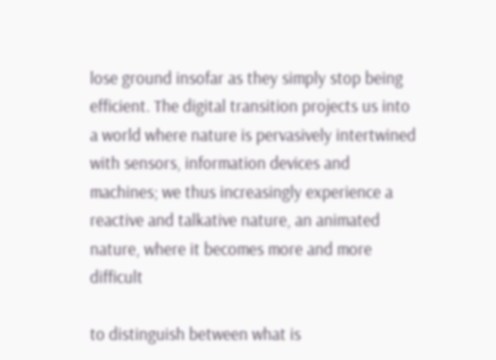lose ground insofar as they simply stop being efficient. The digital transition projects us into a world where nature is pervasively intertwined with sensors, information devices and machines; we thus increasingly experience a reactive and talkative nature, an animated nature, where it becomes more and more difficult

to distinguish between what is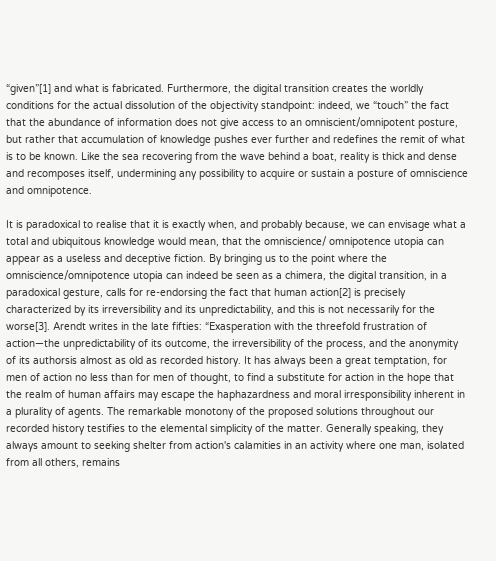“given”[1] and what is fabricated. Furthermore, the digital transition creates the worldly conditions for the actual dissolution of the objectivity standpoint: indeed, we “touch” the fact that the abundance of information does not give access to an omniscient/omnipotent posture, but rather that accumulation of knowledge pushes ever further and redefines the remit of what is to be known. Like the sea recovering from the wave behind a boat, reality is thick and dense and recomposes itself, undermining any possibility to acquire or sustain a posture of omniscience and omnipotence.

It is paradoxical to realise that it is exactly when, and probably because, we can envisage what a total and ubiquitous knowledge would mean, that the omniscience/ omnipotence utopia can appear as a useless and deceptive fiction. By bringing us to the point where the omniscience/omnipotence utopia can indeed be seen as a chimera, the digital transition, in a paradoxical gesture, calls for re-endorsing the fact that human action[2] is precisely characterized by its irreversibility and its unpredictability, and this is not necessarily for the worse[3]. Arendt writes in the late fifties: “Exasperation with the threefold frustration of action—the unpredictability of its outcome, the irreversibility of the process, and the anonymity of its authorsis almost as old as recorded history. It has always been a great temptation, for men of action no less than for men of thought, to find a substitute for action in the hope that the realm of human affairs may escape the haphazardness and moral irresponsibility inherent in a plurality of agents. The remarkable monotony of the proposed solutions throughout our recorded history testifies to the elemental simplicity of the matter. Generally speaking, they always amount to seeking shelter from action's calamities in an activity where one man, isolated from all others, remains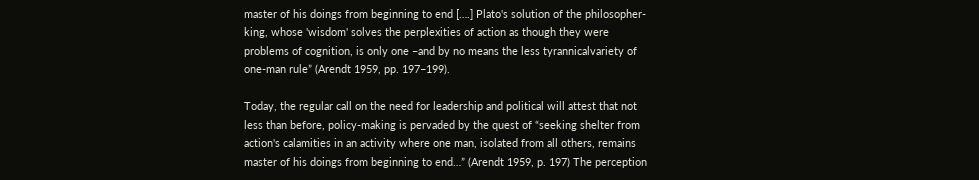master of his doings from beginning to end [….] Plato's solution of the philosopher-king, whose 'wisdom' solves the perplexities of action as though they were problems of cognition, is only one –and by no means the less tyrannicalvariety of one-man rule” (Arendt 1959, pp. 197–199).

Today, the regular call on the need for leadership and political will attest that not less than before, policy-making is pervaded by the quest of “seeking shelter from action's calamities in an activity where one man, isolated from all others, remains master of his doings from beginning to end…” (Arendt 1959, p. 197) The perception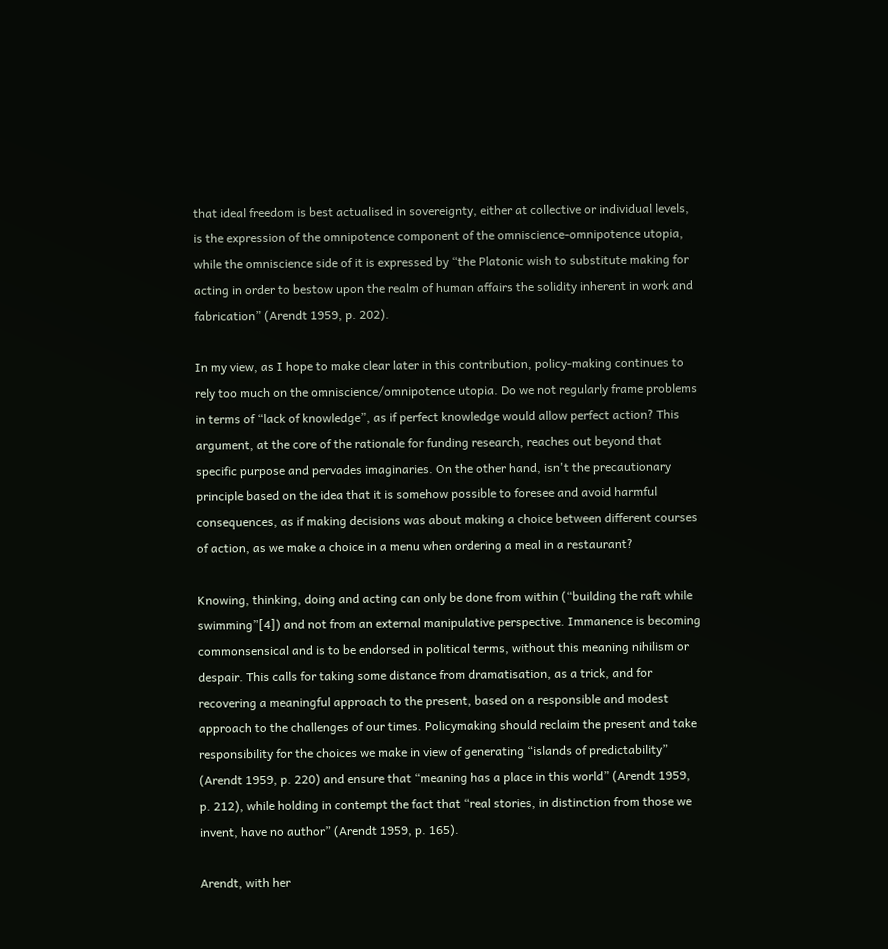that ideal freedom is best actualised in sovereignty, either at collective or individual levels, is the expression of the omnipotence component of the omniscience-omnipotence utopia, while the omniscience side of it is expressed by “the Platonic wish to substitute making for acting in order to bestow upon the realm of human affairs the solidity inherent in work and fabrication” (Arendt 1959, p. 202).

In my view, as I hope to make clear later in this contribution, policy-making continues to rely too much on the omniscience/omnipotence utopia. Do we not regularly frame problems in terms of “lack of knowledge”, as if perfect knowledge would allow perfect action? This argument, at the core of the rationale for funding research, reaches out beyond that specific purpose and pervades imaginaries. On the other hand, isn't the precautionary principle based on the idea that it is somehow possible to foresee and avoid harmful consequences, as if making decisions was about making a choice between different courses of action, as we make a choice in a menu when ordering a meal in a restaurant?

Knowing, thinking, doing and acting can only be done from within (“building the raft while swimming”[4]) and not from an external manipulative perspective. Immanence is becoming commonsensical and is to be endorsed in political terms, without this meaning nihilism or despair. This calls for taking some distance from dramatisation, as a trick, and for recovering a meaningful approach to the present, based on a responsible and modest approach to the challenges of our times. Policymaking should reclaim the present and take responsibility for the choices we make in view of generating “islands of predictability” (Arendt 1959, p. 220) and ensure that “meaning has a place in this world” (Arendt 1959, p. 212), while holding in contempt the fact that “real stories, in distinction from those we invent, have no author” (Arendt 1959, p. 165).

Arendt, with her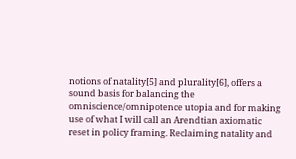notions of natality[5] and plurality[6], offers a sound basis for balancing the omniscience/omnipotence utopia and for making use of what I will call an Arendtian axiomatic reset in policy framing. Reclaiming natality and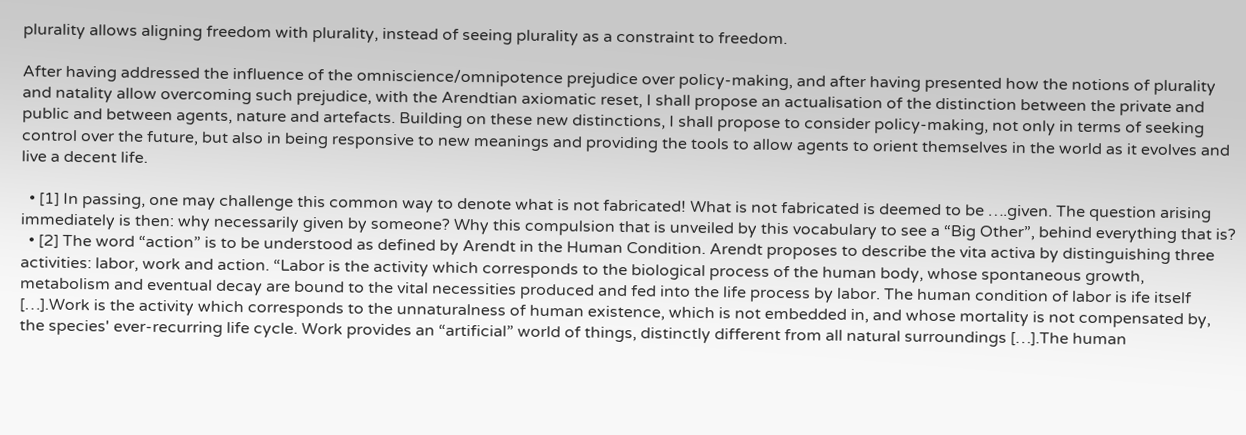plurality allows aligning freedom with plurality, instead of seeing plurality as a constraint to freedom.

After having addressed the influence of the omniscience/omnipotence prejudice over policy-making, and after having presented how the notions of plurality and natality allow overcoming such prejudice, with the Arendtian axiomatic reset, I shall propose an actualisation of the distinction between the private and public and between agents, nature and artefacts. Building on these new distinctions, I shall propose to consider policy-making, not only in terms of seeking control over the future, but also in being responsive to new meanings and providing the tools to allow agents to orient themselves in the world as it evolves and live a decent life.

  • [1] In passing, one may challenge this common way to denote what is not fabricated! What is not fabricated is deemed to be ….given. The question arising immediately is then: why necessarily given by someone? Why this compulsion that is unveiled by this vocabulary to see a “Big Other”, behind everything that is?
  • [2] The word “action” is to be understood as defined by Arendt in the Human Condition. Arendt proposes to describe the vita activa by distinguishing three activities: labor, work and action. “Labor is the activity which corresponds to the biological process of the human body, whose spontaneous growth, metabolism and eventual decay are bound to the vital necessities produced and fed into the life process by labor. The human condition of labor is ife itself […].Work is the activity which corresponds to the unnaturalness of human existence, which is not embedded in, and whose mortality is not compensated by, the species' ever-recurring life cycle. Work provides an “artificial” world of things, distinctly different from all natural surroundings […].The human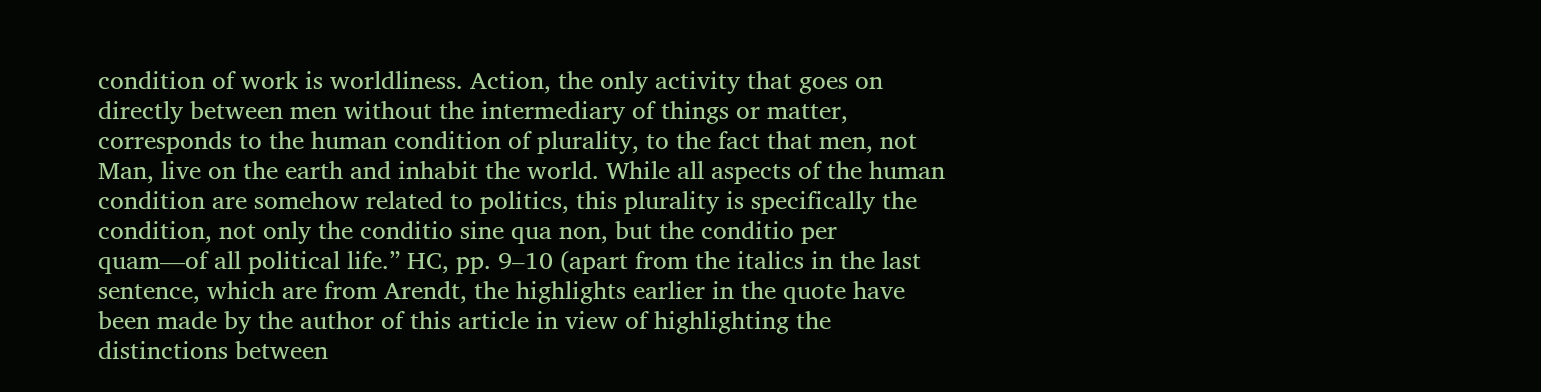condition of work is worldliness. Action, the only activity that goes on directly between men without the intermediary of things or matter, corresponds to the human condition of plurality, to the fact that men, not Man, live on the earth and inhabit the world. While all aspects of the human condition are somehow related to politics, this plurality is specifically the condition, not only the conditio sine qua non, but the conditio per quam—of all political life.” HC, pp. 9–10 (apart from the italics in the last sentence, which are from Arendt, the highlights earlier in the quote have been made by the author of this article in view of highlighting the distinctions between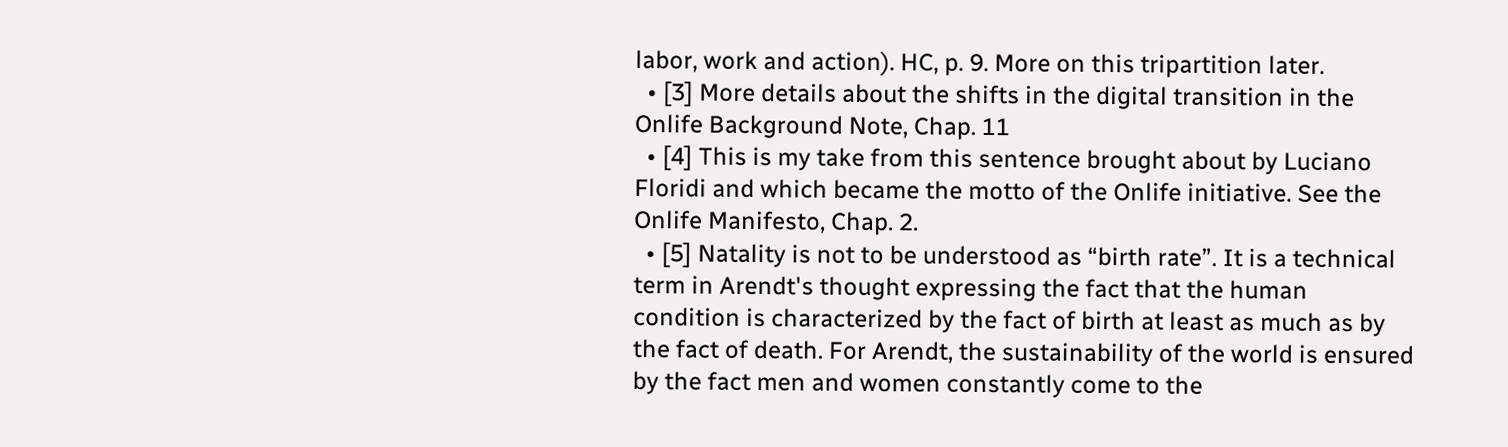labor, work and action). HC, p. 9. More on this tripartition later.
  • [3] More details about the shifts in the digital transition in the Onlife Background Note, Chap. 11
  • [4] This is my take from this sentence brought about by Luciano Floridi and which became the motto of the Onlife initiative. See the Onlife Manifesto, Chap. 2.
  • [5] Natality is not to be understood as “birth rate”. It is a technical term in Arendt's thought expressing the fact that the human condition is characterized by the fact of birth at least as much as by the fact of death. For Arendt, the sustainability of the world is ensured by the fact men and women constantly come to the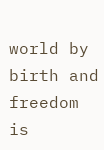world by birth and freedom is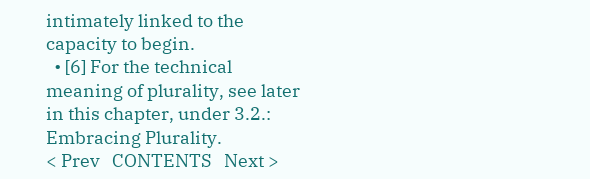intimately linked to the capacity to begin.
  • [6] For the technical meaning of plurality, see later in this chapter, under 3.2.: Embracing Plurality.
< Prev   CONTENTS   Next >